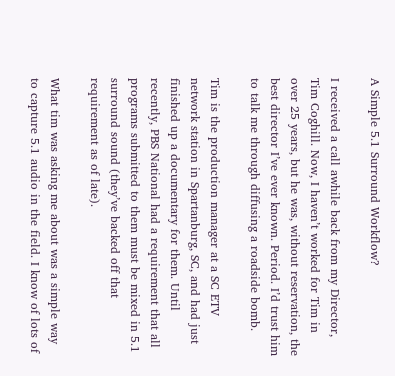A Simple 5.1 Surround Workflow?

I received a call awhile back from my Director, Tim Coghill. Now, I haven’t worked for Tim in over 25 years, but he was, without reservation, the best director I’ve ever known. Period. I’d trust him to talk me through diffusing a roadside bomb.

Tim is the production manager at a SC ETV network station in Spartanburg, SC, and had just finished up a documentary for them. Until recently, PBS National had a requirement that all programs submitted to them must be mixed in 5.1 surround sound (they’ve backed off that requirement as of late).

What tim was asking me about was a simple way to capture 5.1 audio in the field. I know of lots of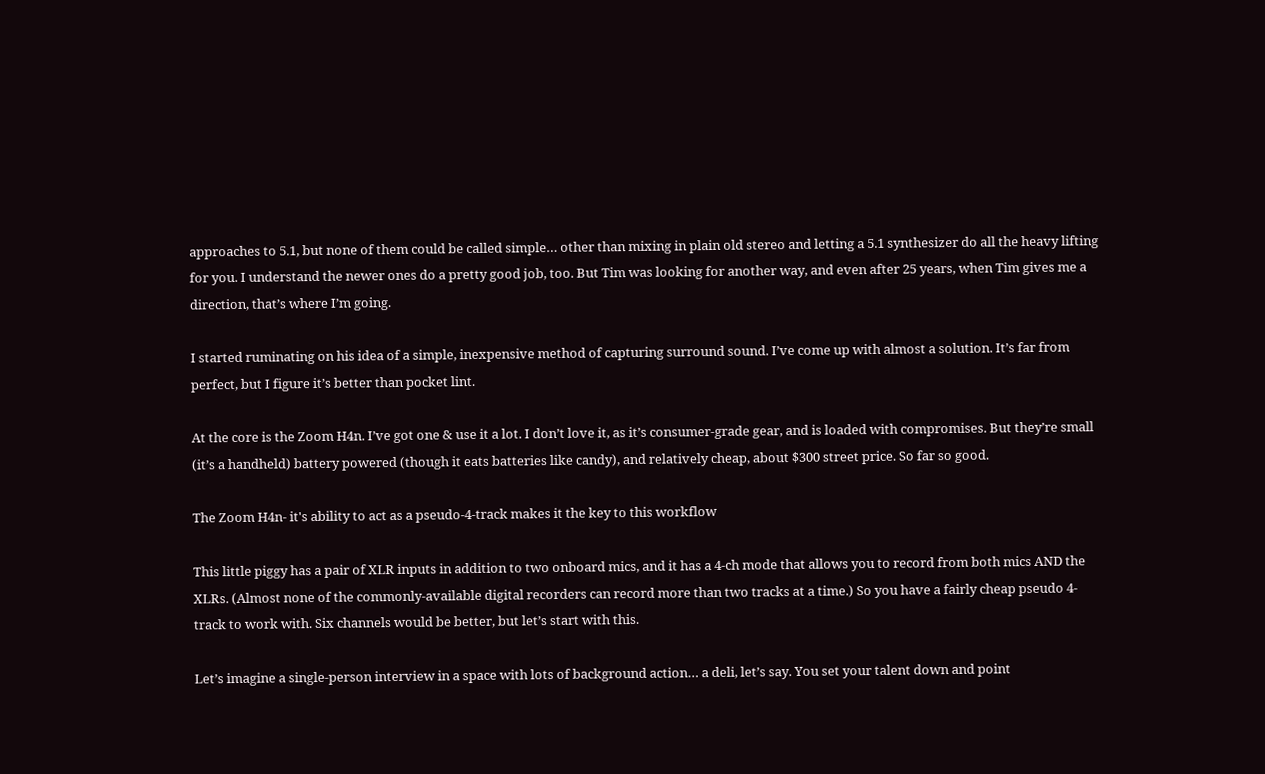approaches to 5.1, but none of them could be called simple… other than mixing in plain old stereo and letting a 5.1 synthesizer do all the heavy lifting for you. I understand the newer ones do a pretty good job, too. But Tim was looking for another way, and even after 25 years, when Tim gives me a direction, that’s where I’m going.

I started ruminating on his idea of a simple, inexpensive method of capturing surround sound. I’ve come up with almost a solution. It’s far from perfect, but I figure it’s better than pocket lint.

At the core is the Zoom H4n. I’ve got one & use it a lot. I don’t love it, as it’s consumer-grade gear, and is loaded with compromises. But they’re small (it’s a handheld) battery powered (though it eats batteries like candy), and relatively cheap, about $300 street price. So far so good.

The Zoom H4n- it's ability to act as a pseudo-4-track makes it the key to this workflow

This little piggy has a pair of XLR inputs in addition to two onboard mics, and it has a 4-ch mode that allows you to record from both mics AND the XLRs. (Almost none of the commonly-available digital recorders can record more than two tracks at a time.) So you have a fairly cheap pseudo 4-track to work with. Six channels would be better, but let’s start with this.

Let’s imagine a single-person interview in a space with lots of background action… a deli, let’s say. You set your talent down and point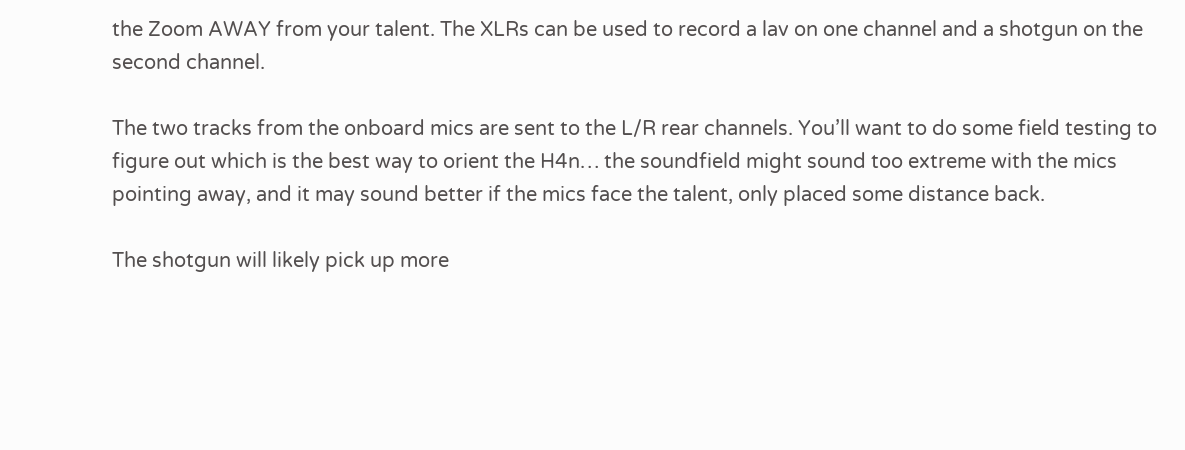the Zoom AWAY from your talent. The XLRs can be used to record a lav on one channel and a shotgun on the second channel.

The two tracks from the onboard mics are sent to the L/R rear channels. You’ll want to do some field testing to figure out which is the best way to orient the H4n… the soundfield might sound too extreme with the mics pointing away, and it may sound better if the mics face the talent, only placed some distance back.

The shotgun will likely pick up more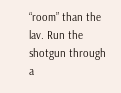“room” than the lav. Run the shotgun through a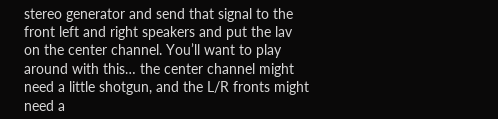stereo generator and send that signal to the front left and right speakers and put the lav on the center channel. You’ll want to play around with this… the center channel might need a little shotgun, and the L/R fronts might need a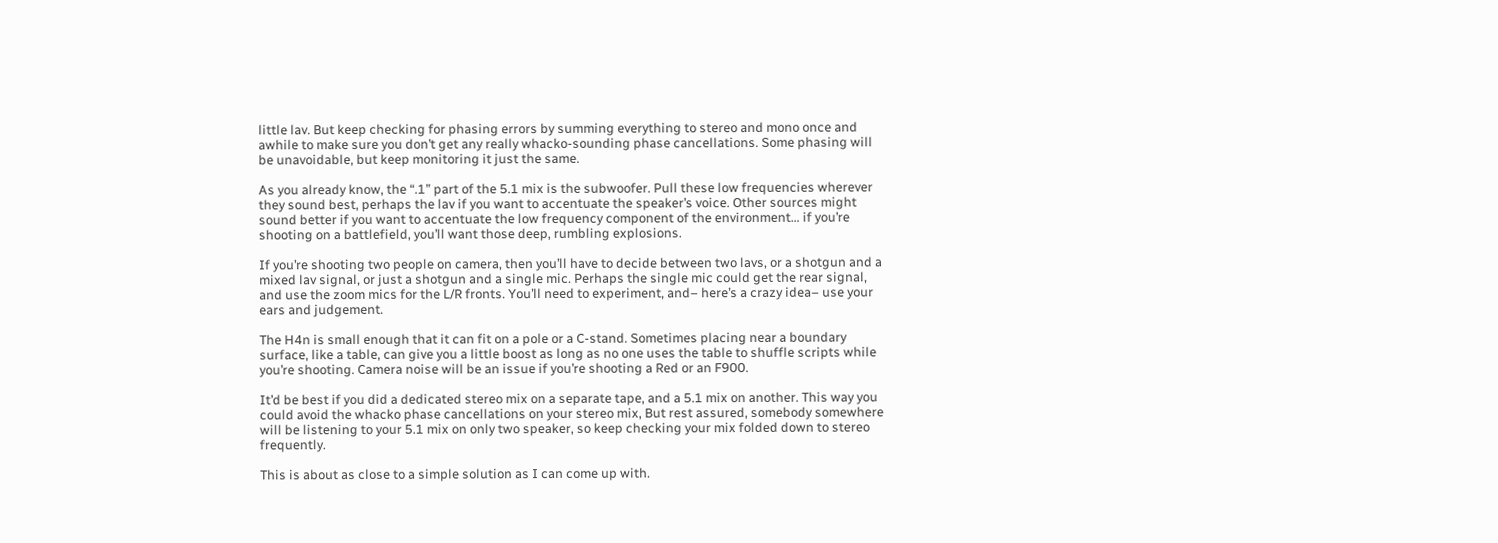little lav. But keep checking for phasing errors by summing everything to stereo and mono once and awhile to make sure you don’t get any really whacko-sounding phase cancellations. Some phasing will be unavoidable, but keep monitoring it just the same.

As you already know, the “.1” part of the 5.1 mix is the subwoofer. Pull these low frequencies wherever they sound best, perhaps the lav if you want to accentuate the speaker’s voice. Other sources might sound better if you want to accentuate the low frequency component of the environment… if you’re shooting on a battlefield, you’ll want those deep, rumbling explosions.

If you’re shooting two people on camera, then you’ll have to decide between two lavs, or a shotgun and a mixed lav signal, or just a shotgun and a single mic. Perhaps the single mic could get the rear signal, and use the zoom mics for the L/R fronts. You’ll need to experiment, and– here’s a crazy idea– use your ears and judgement.

The H4n is small enough that it can fit on a pole or a C-stand. Sometimes placing near a boundary surface, like a table, can give you a little boost as long as no one uses the table to shuffle scripts while you’re shooting. Camera noise will be an issue if you’re shooting a Red or an F900.

It’d be best if you did a dedicated stereo mix on a separate tape, and a 5.1 mix on another. This way you could avoid the whacko phase cancellations on your stereo mix, But rest assured, somebody somewhere will be listening to your 5.1 mix on only two speaker, so keep checking your mix folded down to stereo frequently.

This is about as close to a simple solution as I can come up with.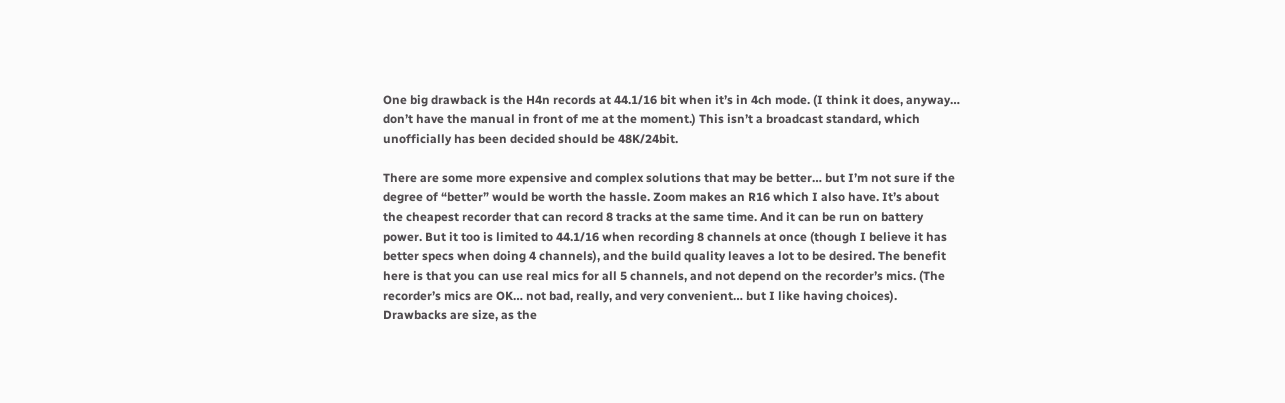One big drawback is the H4n records at 44.1/16 bit when it’s in 4ch mode. (I think it does, anyway… don’t have the manual in front of me at the moment.) This isn’t a broadcast standard, which unofficially has been decided should be 48K/24bit.

There are some more expensive and complex solutions that may be better… but I’m not sure if the degree of “better” would be worth the hassle. Zoom makes an R16 which I also have. It’s about the cheapest recorder that can record 8 tracks at the same time. And it can be run on battery power. But it too is limited to 44.1/16 when recording 8 channels at once (though I believe it has better specs when doing 4 channels), and the build quality leaves a lot to be desired. The benefit here is that you can use real mics for all 5 channels, and not depend on the recorder’s mics. (The recorder’s mics are OK… not bad, really, and very convenient… but I like having choices). Drawbacks are size, as the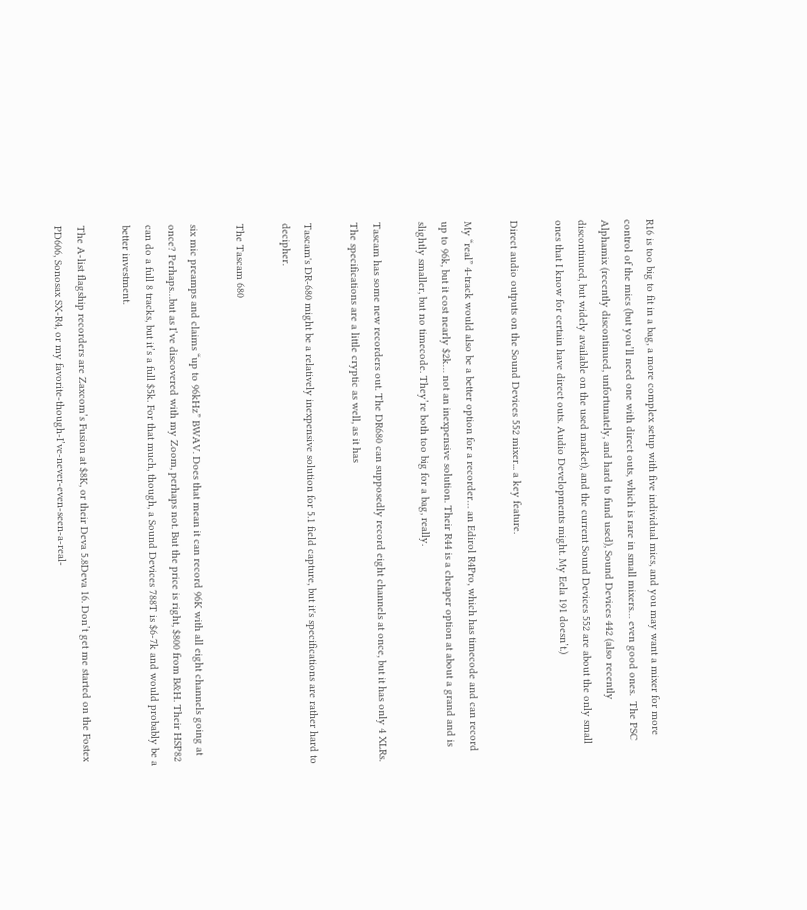R16 is too big to fit in a bag, a more complex setup with five individual mics, and you may want a mixer for more control of the mics (but you’ll need one with direct outs, which is rare in small mixers… even good ones.  The PSC Alphamix (recently discontinued, unfortunately, and hard to fund used), Sound Devices 442 (also recently discontinued, but widely available on the used market), and the current Sound Devices 552 are about the only small ones that I know for certain have direct outs. Audio Developments might. My Eela 191 doesn’t.)

Direct audio outputs on the Sound Devices 552 mixer... a key feature.

My “real” 4-track would also be a better option for a recorder… an Edirol R4Pro, which has timecode and can record up to 96k, but it cost nearly $2k… not an inexpensive solution. Their R44 is a cheaper option at about a grand and is slightly smaller, but no timecode. They’re both too big for a bag, really.

Tascam has some new recorders out. The DR680 can supposedly record eight channels at once, but it has only 4 XLRs. The specifications are a little cryptic as well, as it has

Tascam's DR-680 might be a relatively inexpensive solution for 5.1 field capture, but it's specifications are rather hard to decipher.

The Tascam 680

six mic preamps and claims “up to 96kHz” BWAV. Does that mean it can record 96K with all eight channels going at once? Perhaps…but as I’ve discovered with my Zoom, perhaps not. But the price is right, $800 from B&H. Their HSP82 can do a full 8 tracks, but it’s a full $5k. For that much, though, a Sound Devices 788T is $6-7k and would probably be a better investment.

The A-list flagship recorders are Zaxcom’s Fusion at $8K, or their Deva 5.8Deva 16. Don’t get me started on the Fostex PD606, Sonosax SX-R4, or my favorite-though-I’ve-never-even-seen-a-real-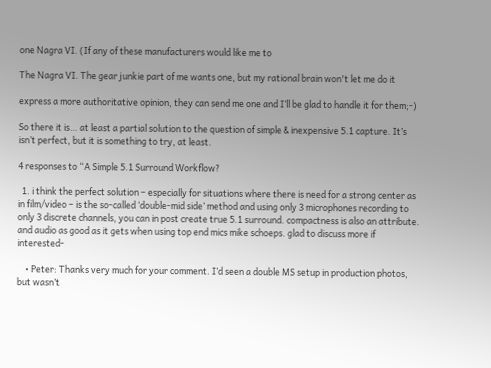one Nagra VI. (If any of these manufacturers would like me to

The Nagra VI. The gear junkie part of me wants one, but my rational brain won't let me do it

express a more authoritative opinion, they can send me one and I’ll be glad to handle it for them;-)

So there it is… at least a partial solution to the question of simple & inexpensive 5.1 capture. It’s isn’t perfect, but it is something to try, at least.

4 responses to “A Simple 5.1 Surround Workflow?

  1. i think the perfect solution – especially for situations where there is need for a strong center as in film/video – is the so-called ‘double-mid side’ method and using only 3 microphones recording to only 3 discrete channels, you can in post create true 5.1 surround. compactness is also an attribute. and audio as good as it gets when using top end mics mike schoeps. glad to discuss more if interested-

    • Peter: Thanks very much for your comment. I’d seen a double MS setup in production photos, but wasn’t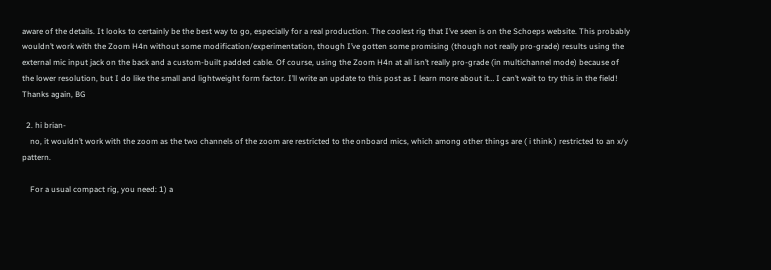aware of the details. It looks to certainly be the best way to go, especially for a real production. The coolest rig that I’ve seen is on the Schoeps website. This probably wouldn’t work with the Zoom H4n without some modification/experimentation, though I’ve gotten some promising (though not really pro-grade) results using the external mic input jack on the back and a custom-built padded cable. Of course, using the Zoom H4n at all isn’t really pro-grade (in multichannel mode) because of the lower resolution, but I do like the small and lightweight form factor. I’ll write an update to this post as I learn more about it… I can’t wait to try this in the field! Thanks again, BG

  2. hi brian-
    no, it wouldn’t work with the zoom as the two channels of the zoom are restricted to the onboard mics, which among other things are ( i think ) restricted to an x/y pattern.

    For a usual compact rig, you need: 1) a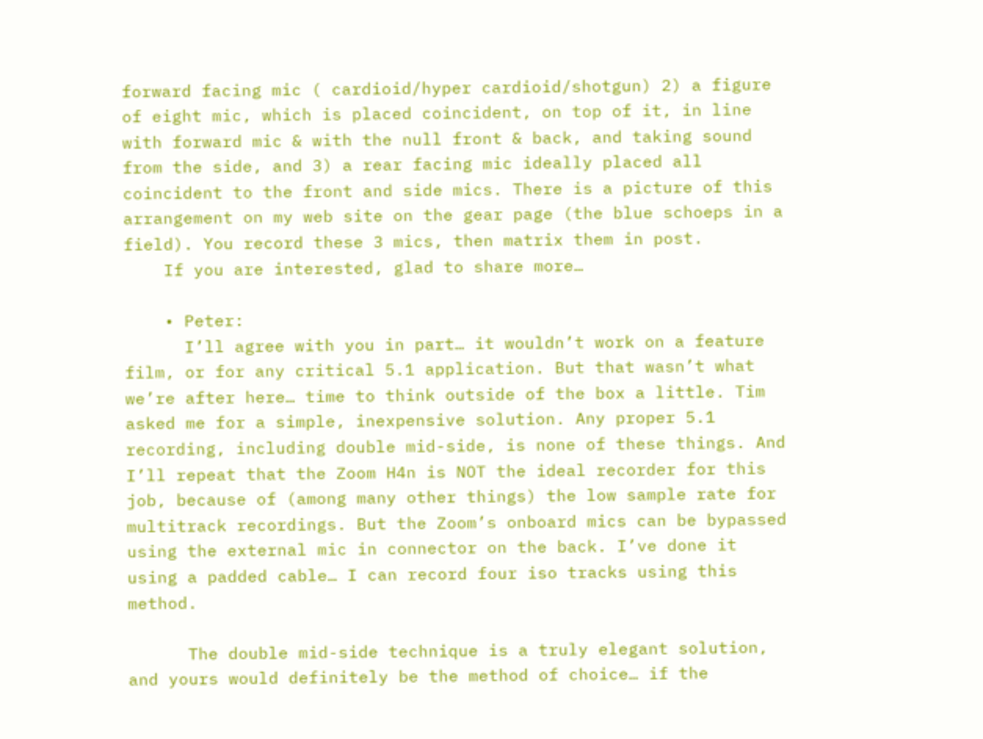forward facing mic ( cardioid/hyper cardioid/shotgun) 2) a figure of eight mic, which is placed coincident, on top of it, in line with forward mic & with the null front & back, and taking sound from the side, and 3) a rear facing mic ideally placed all coincident to the front and side mics. There is a picture of this arrangement on my web site on the gear page (the blue schoeps in a field). You record these 3 mics, then matrix them in post.
    If you are interested, glad to share more…

    • Peter:
      I’ll agree with you in part… it wouldn’t work on a feature film, or for any critical 5.1 application. But that wasn’t what we’re after here… time to think outside of the box a little. Tim asked me for a simple, inexpensive solution. Any proper 5.1 recording, including double mid-side, is none of these things. And I’ll repeat that the Zoom H4n is NOT the ideal recorder for this job, because of (among many other things) the low sample rate for multitrack recordings. But the Zoom’s onboard mics can be bypassed using the external mic in connector on the back. I’ve done it using a padded cable… I can record four iso tracks using this method.

      The double mid-side technique is a truly elegant solution, and yours would definitely be the method of choice… if the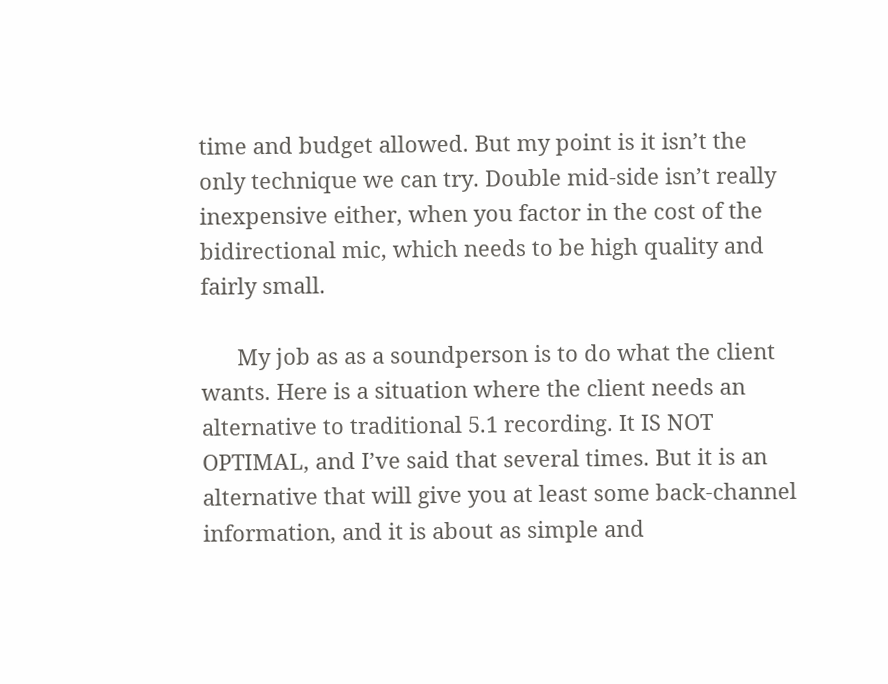time and budget allowed. But my point is it isn’t the only technique we can try. Double mid-side isn’t really inexpensive either, when you factor in the cost of the bidirectional mic, which needs to be high quality and fairly small.

      My job as as a soundperson is to do what the client wants. Here is a situation where the client needs an alternative to traditional 5.1 recording. It IS NOT OPTIMAL, and I’ve said that several times. But it is an alternative that will give you at least some back-channel information, and it is about as simple and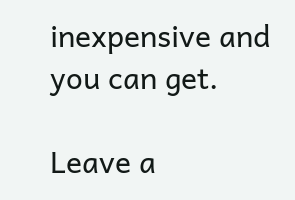inexpensive and you can get.

Leave a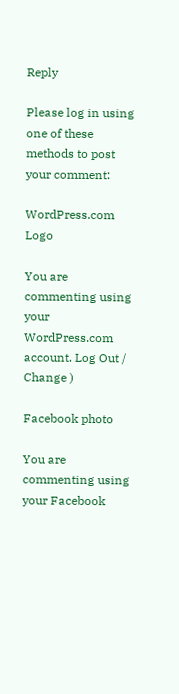Reply

Please log in using one of these methods to post your comment:

WordPress.com Logo

You are commenting using your WordPress.com account. Log Out /  Change )

Facebook photo

You are commenting using your Facebook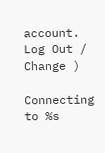account. Log Out /  Change )

Connecting to %s